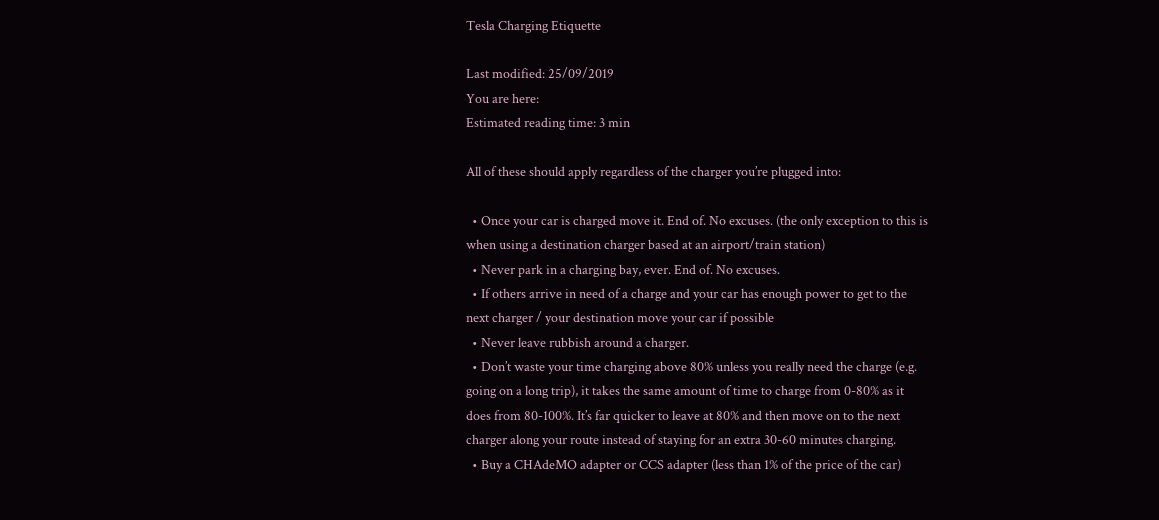Tesla Charging Etiquette

Last modified: 25/09/2019
You are here:
Estimated reading time: 3 min

All of these should apply regardless of the charger you’re plugged into:

  • Once your car is charged move it. End of. No excuses. (the only exception to this is when using a destination charger based at an airport/train station)
  • Never park in a charging bay, ever. End of. No excuses.
  • If others arrive in need of a charge and your car has enough power to get to the next charger / your destination move your car if possible
  • Never leave rubbish around a charger.
  • Don’t waste your time charging above 80% unless you really need the charge (e.g. going on a long trip), it takes the same amount of time to charge from 0-80% as it does from 80-100%. It’s far quicker to leave at 80% and then move on to the next charger along your route instead of staying for an extra 30-60 minutes charging.
  • Buy a CHAdeMO adapter or CCS adapter (less than 1% of the price of the car)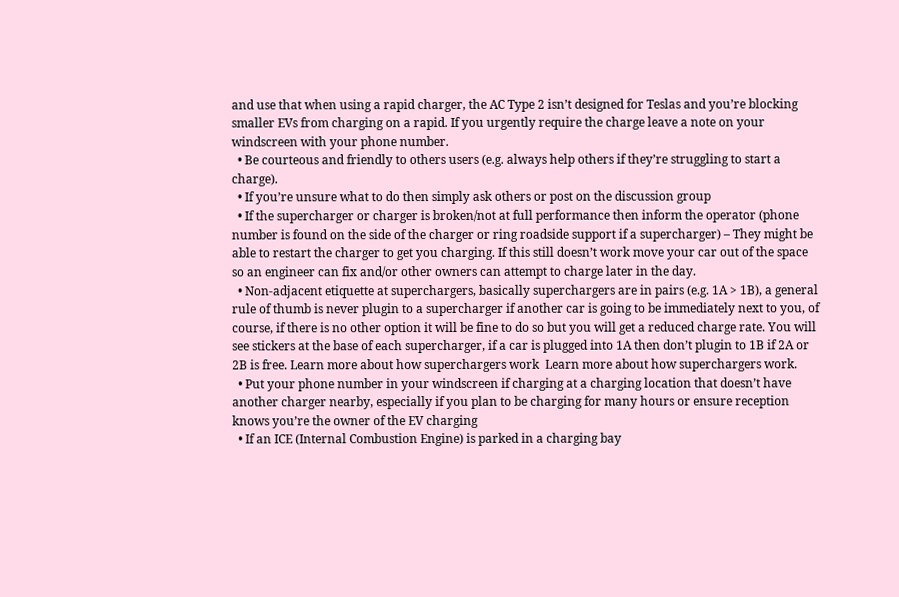and use that when using a rapid charger, the AC Type 2 isn’t designed for Teslas and you’re blocking smaller EVs from charging on a rapid. If you urgently require the charge leave a note on your windscreen with your phone number.
  • Be courteous and friendly to others users (e.g. always help others if they’re struggling to start a charge).
  • If you’re unsure what to do then simply ask others or post on the discussion group
  • If the supercharger or charger is broken/not at full performance then inform the operator (phone number is found on the side of the charger or ring roadside support if a supercharger) – They might be able to restart the charger to get you charging. If this still doesn’t work move your car out of the space so an engineer can fix and/or other owners can attempt to charge later in the day.
  • Non-adjacent etiquette at superchargers, basically superchargers are in pairs (e.g. 1A > 1B), a general rule of thumb is never plugin to a supercharger if another car is going to be immediately next to you, of course, if there is no other option it will be fine to do so but you will get a reduced charge rate. You will see stickers at the base of each supercharger, if a car is plugged into 1A then don’t plugin to 1B if 2A or 2B is free. Learn more about how superchargers work  Learn more about how superchargers work.
  • Put your phone number in your windscreen if charging at a charging location that doesn’t have another charger nearby, especially if you plan to be charging for many hours or ensure reception knows you’re the owner of the EV charging
  • If an ICE (Internal Combustion Engine) is parked in a charging bay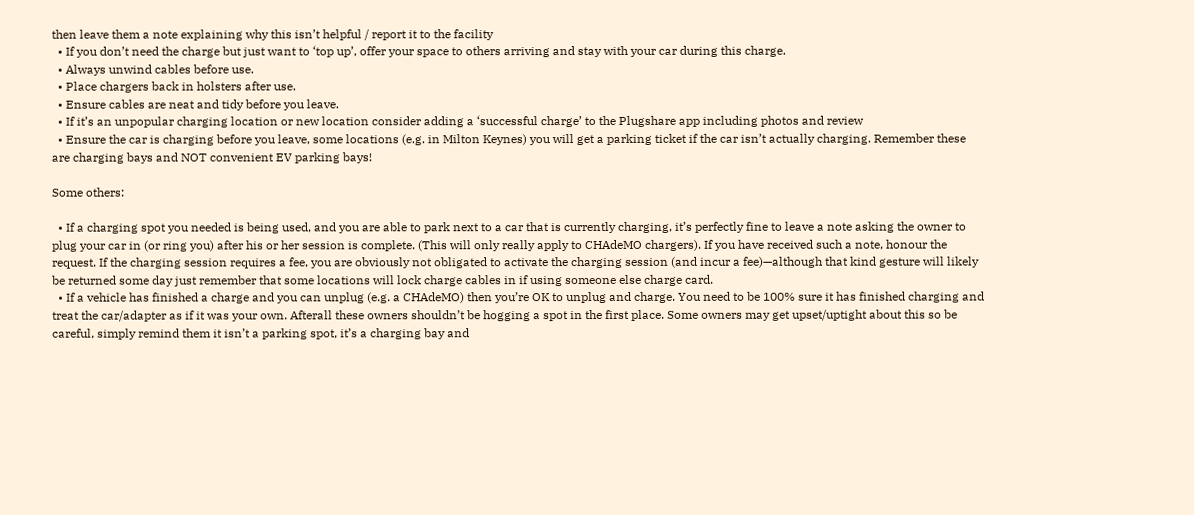then leave them a note explaining why this isn’t helpful / report it to the facility
  • If you don’t need the charge but just want to ‘top up’, offer your space to others arriving and stay with your car during this charge.
  • Always unwind cables before use.
  • Place chargers back in holsters after use.
  • Ensure cables are neat and tidy before you leave.
  • If it’s an unpopular charging location or new location consider adding a ‘successful charge’ to the Plugshare app including photos and review
  • Ensure the car is charging before you leave, some locations (e.g. in Milton Keynes) you will get a parking ticket if the car isn’t actually charging. Remember these are charging bays and NOT convenient EV parking bays!

Some others:

  • If a charging spot you needed is being used, and you are able to park next to a car that is currently charging, it’s perfectly fine to leave a note asking the owner to plug your car in (or ring you) after his or her session is complete. (This will only really apply to CHAdeMO chargers). If you have received such a note, honour the request. If the charging session requires a fee, you are obviously not obligated to activate the charging session (and incur a fee)—although that kind gesture will likely be returned some day just remember that some locations will lock charge cables in if using someone else charge card.
  • If a vehicle has finished a charge and you can unplug (e.g. a CHAdeMO) then you’re OK to unplug and charge. You need to be 100% sure it has finished charging and treat the car/adapter as if it was your own. Afterall these owners shouldn’t be hogging a spot in the first place. Some owners may get upset/uptight about this so be careful, simply remind them it isn’t a parking spot, it’s a charging bay and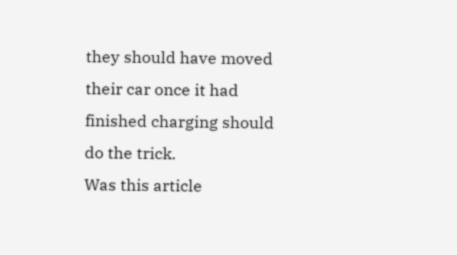they should have moved their car once it had finished charging should do the trick.
Was this article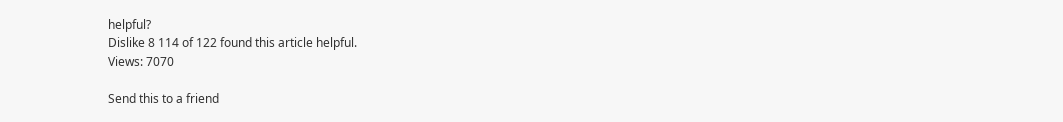helpful?
Dislike 8 114 of 122 found this article helpful.
Views: 7070

Send this to a friend